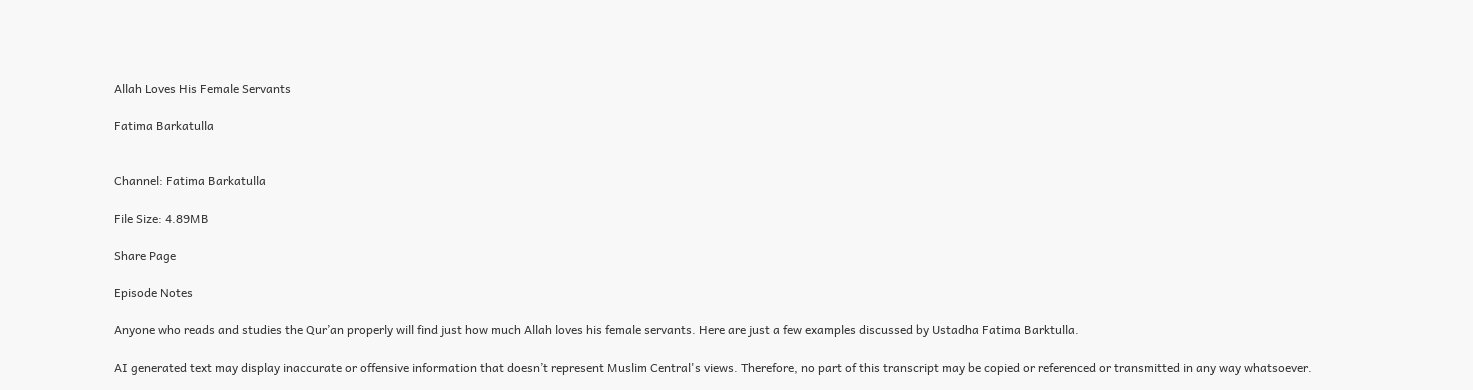Allah Loves His Female Servants

Fatima Barkatulla


Channel: Fatima Barkatulla

File Size: 4.89MB

Share Page

Episode Notes

Anyone who reads and studies the Qur’an properly will find just how much Allah loves his female servants. Here are just a few examples discussed by Ustadha Fatima Barktulla.

AI generated text may display inaccurate or offensive information that doesn’t represent Muslim Central's views. Therefore, no part of this transcript may be copied or referenced or transmitted in any way whatsoever.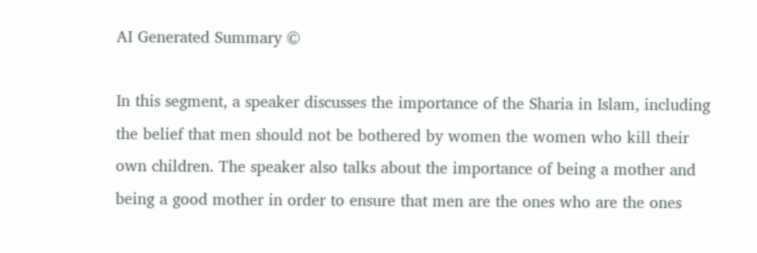AI Generated Summary ©

In this segment, a speaker discusses the importance of the Sharia in Islam, including the belief that men should not be bothered by women the women who kill their own children. The speaker also talks about the importance of being a mother and being a good mother in order to ensure that men are the ones who are the ones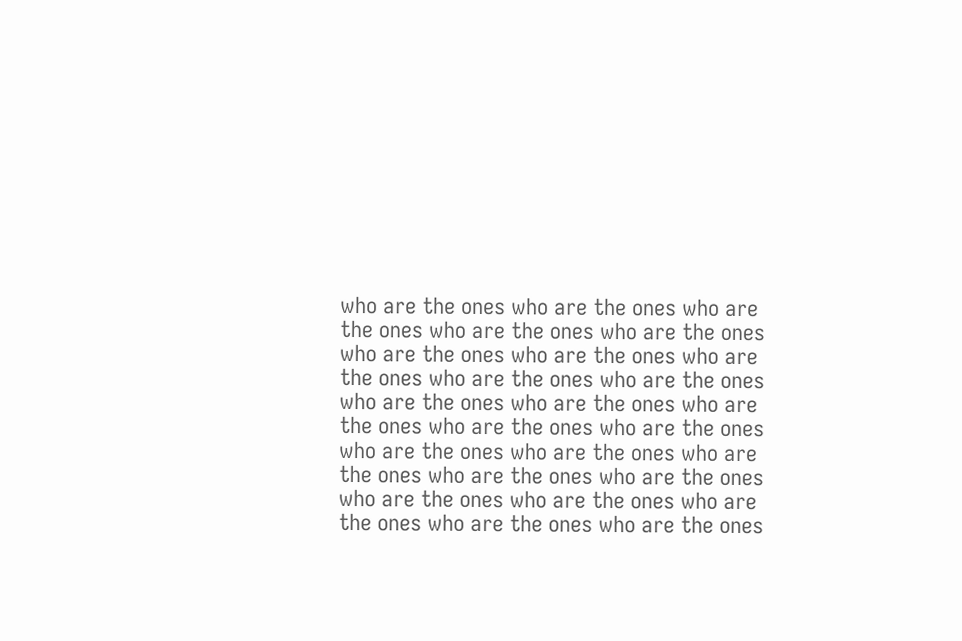who are the ones who are the ones who are the ones who are the ones who are the ones who are the ones who are the ones who are the ones who are the ones who are the ones who are the ones who are the ones who are the ones who are the ones who are the ones who are the ones who are the ones who are the ones who are the ones who are the ones who are the ones who are the ones who are the ones who are the ones who are the ones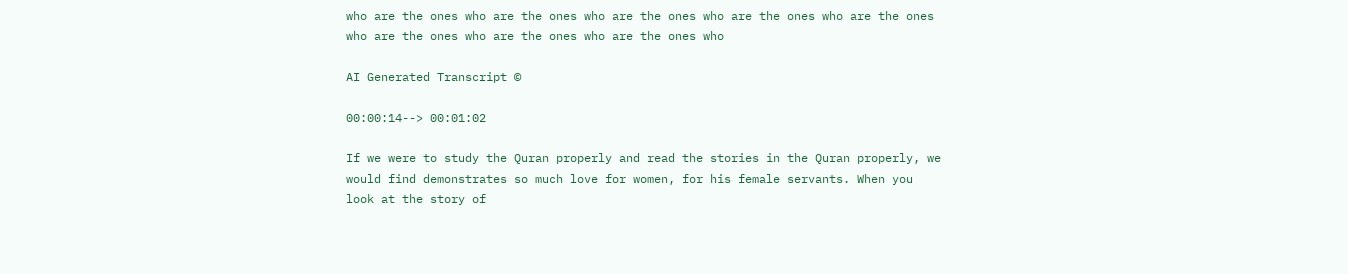who are the ones who are the ones who are the ones who are the ones who are the ones who are the ones who are the ones who are the ones who

AI Generated Transcript ©

00:00:14--> 00:01:02

If we were to study the Quran properly and read the stories in the Quran properly, we would find demonstrates so much love for women, for his female servants. When you look at the story of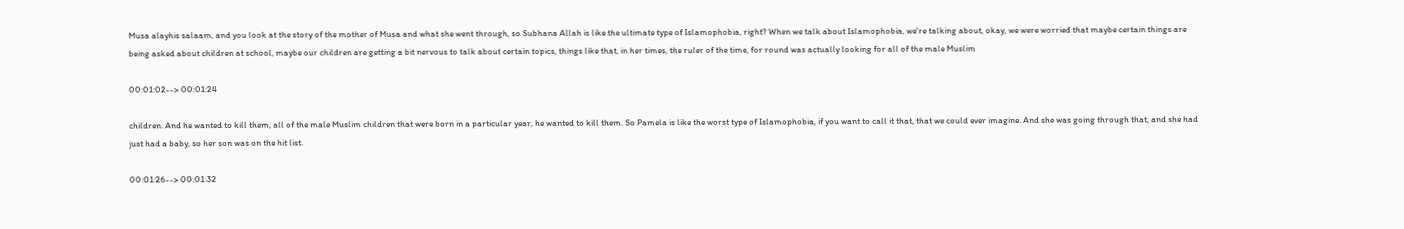Musa alayhis salaam, and you look at the story of the mother of Musa and what she went through, so Subhana Allah is like the ultimate type of Islamophobia, right? When we talk about Islamophobia, we're talking about, okay, we were worried that maybe certain things are being asked about children at school, maybe our children are getting a bit nervous to talk about certain topics, things like that, in her times, the ruler of the time, for round was actually looking for all of the male Muslim

00:01:02--> 00:01:24

children. And he wanted to kill them, all of the male Muslim children that were born in a particular year, he wanted to kill them. So Pamela is like the worst type of Islamophobia, if you want to call it that, that we could ever imagine. And she was going through that, and she had just had a baby, so her son was on the hit list.

00:01:26--> 00:01:32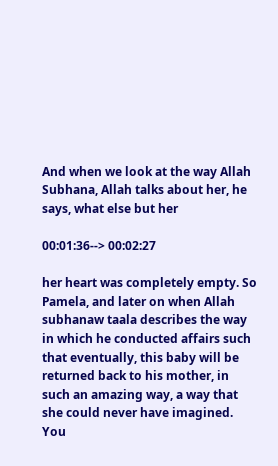And when we look at the way Allah Subhana, Allah talks about her, he says, what else but her

00:01:36--> 00:02:27

her heart was completely empty. So Pamela, and later on when Allah subhanaw taala describes the way in which he conducted affairs such that eventually, this baby will be returned back to his mother, in such an amazing way, a way that she could never have imagined. You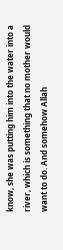know, she was putting him into the water into a river, which is something that no mother would want to do. And somehow Allah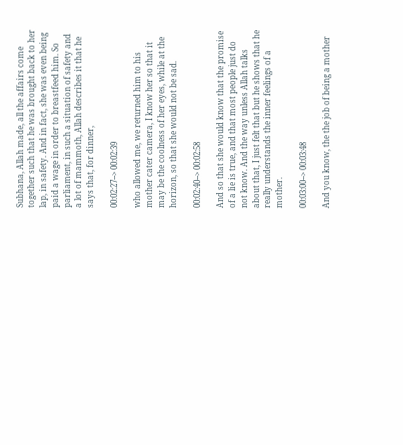Subhana, Allah made, all the affairs come together such that he was brought back to her lap, in safety. And in fact, she was even being paid a wage in order to breastfeed him. So parliament, in such a situation of safety and a lot of mammoth, Allah describes it that he says that, for dinner,

00:02:27--> 00:02:39

who allowed me, we returned him to his mother cater camera, I know her so that it may be the coolness of her eyes, while at the horizon, so that she would not be sad.

00:02:40--> 00:02:58

And so that she would know that the promise of a lie is true, and that most people just do not know. And the way unless Allah talks about that, I just felt that but he shows that he really understands the inner feelings of a mother.

00:03:00--> 00:03:48

And you know, the the job of being a mother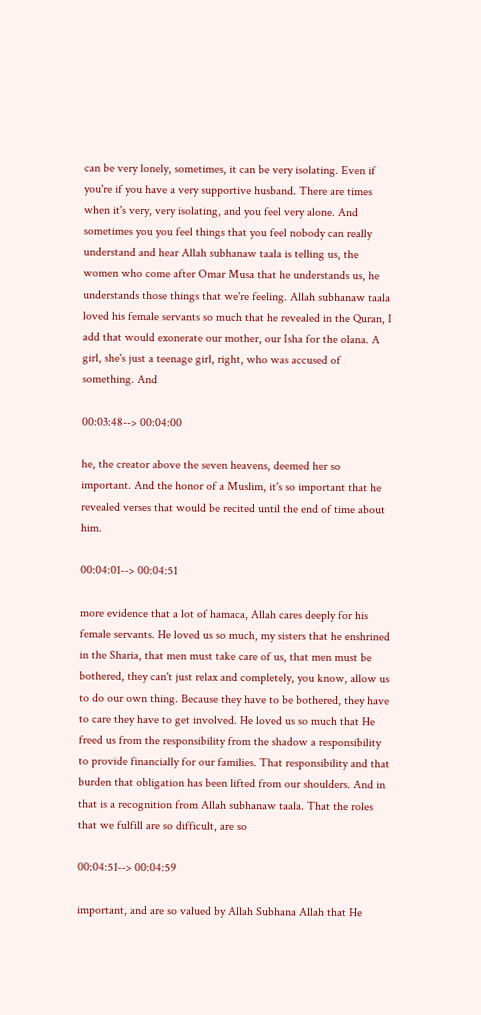can be very lonely, sometimes, it can be very isolating. Even if you're if you have a very supportive husband. There are times when it's very, very isolating, and you feel very alone. And sometimes you you feel things that you feel nobody can really understand and hear Allah subhanaw taala is telling us, the women who come after Omar Musa that he understands us, he understands those things that we're feeling. Allah subhanaw taala loved his female servants so much that he revealed in the Quran, I add that would exonerate our mother, our Isha for the olana. A girl, she's just a teenage girl, right, who was accused of something. And

00:03:48--> 00:04:00

he, the creator above the seven heavens, deemed her so important. And the honor of a Muslim, it's so important that he revealed verses that would be recited until the end of time about him.

00:04:01--> 00:04:51

more evidence that a lot of hamaca, Allah cares deeply for his female servants. He loved us so much, my sisters that he enshrined in the Sharia, that men must take care of us, that men must be bothered, they can't just relax and completely, you know, allow us to do our own thing. Because they have to be bothered, they have to care they have to get involved. He loved us so much that He freed us from the responsibility from the shadow a responsibility to provide financially for our families. That responsibility and that burden that obligation has been lifted from our shoulders. And in that is a recognition from Allah subhanaw taala. That the roles that we fulfill are so difficult, are so

00:04:51--> 00:04:59

important, and are so valued by Allah Subhana Allah that He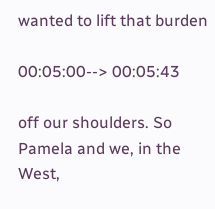wanted to lift that burden

00:05:00--> 00:05:43

off our shoulders. So Pamela and we, in the West,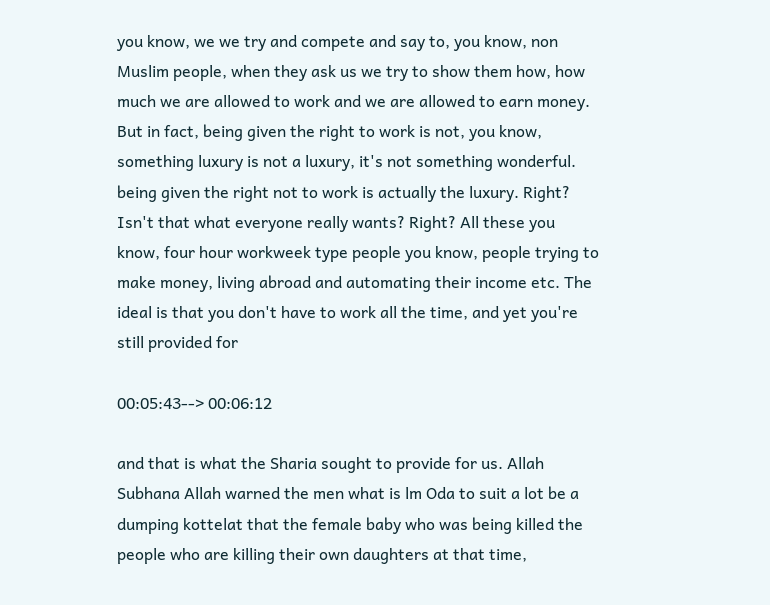you know, we we try and compete and say to, you know, non Muslim people, when they ask us we try to show them how, how much we are allowed to work and we are allowed to earn money. But in fact, being given the right to work is not, you know, something luxury is not a luxury, it's not something wonderful. being given the right not to work is actually the luxury. Right? Isn't that what everyone really wants? Right? All these you know, four hour workweek type people you know, people trying to make money, living abroad and automating their income etc. The ideal is that you don't have to work all the time, and yet you're still provided for

00:05:43--> 00:06:12

and that is what the Sharia sought to provide for us. Allah Subhana Allah warned the men what is lm Oda to suit a lot be a dumping kottelat that the female baby who was being killed the people who are killing their own daughters at that time,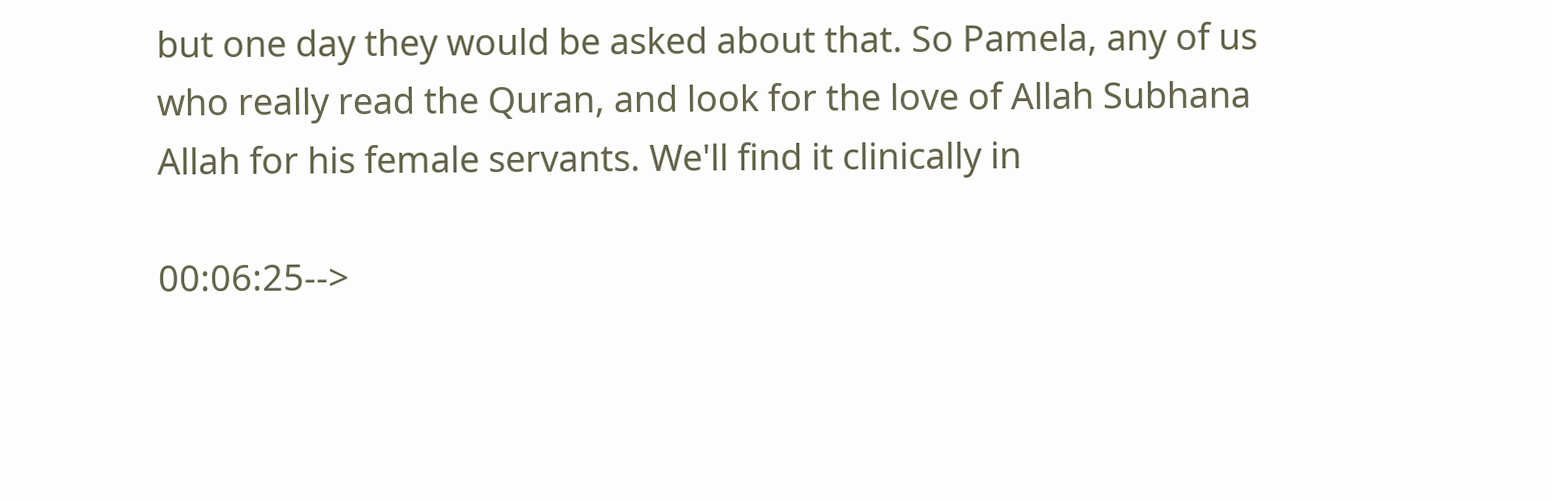but one day they would be asked about that. So Pamela, any of us who really read the Quran, and look for the love of Allah Subhana Allah for his female servants. We'll find it clinically in

00:06:25-->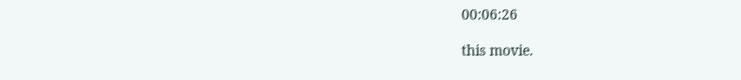00:06:26

this movie.